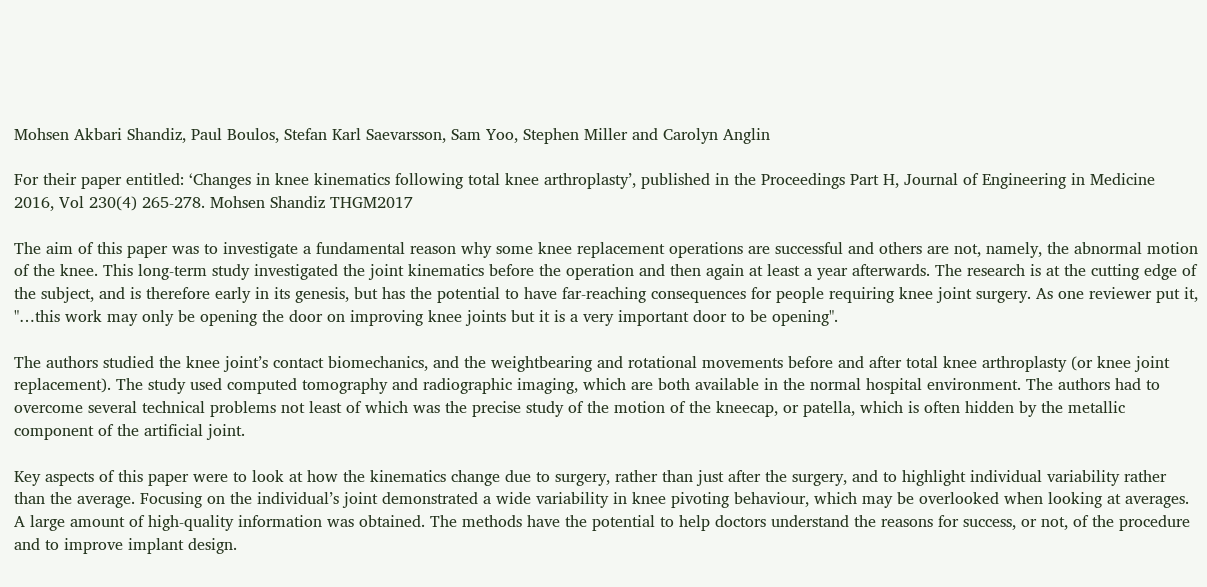Mohsen Akbari Shandiz, Paul Boulos, Stefan Karl Saevarsson, Sam Yoo, Stephen Miller and Carolyn Anglin

For their paper entitled: ‘Changes in knee kinematics following total knee arthroplasty’, published in the Proceedings Part H, Journal of Engineering in Medicine 2016, Vol 230(4) 265-278. Mohsen Shandiz THGM2017

The aim of this paper was to investigate a fundamental reason why some knee replacement operations are successful and others are not, namely, the abnormal motion of the knee. This long-term study investigated the joint kinematics before the operation and then again at least a year afterwards. The research is at the cutting edge of the subject, and is therefore early in its genesis, but has the potential to have far-reaching consequences for people requiring knee joint surgery. As one reviewer put it, "…this work may only be opening the door on improving knee joints but it is a very important door to be opening".

The authors studied the knee joint’s contact biomechanics, and the weightbearing and rotational movements before and after total knee arthroplasty (or knee joint replacement). The study used computed tomography and radiographic imaging, which are both available in the normal hospital environment. The authors had to overcome several technical problems not least of which was the precise study of the motion of the kneecap, or patella, which is often hidden by the metallic component of the artificial joint.

Key aspects of this paper were to look at how the kinematics change due to surgery, rather than just after the surgery, and to highlight individual variability rather than the average. Focusing on the individual’s joint demonstrated a wide variability in knee pivoting behaviour, which may be overlooked when looking at averages. A large amount of high-quality information was obtained. The methods have the potential to help doctors understand the reasons for success, or not, of the procedure and to improve implant design.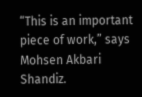“This is an important piece of work,” says Mohsen Akbari Shandiz.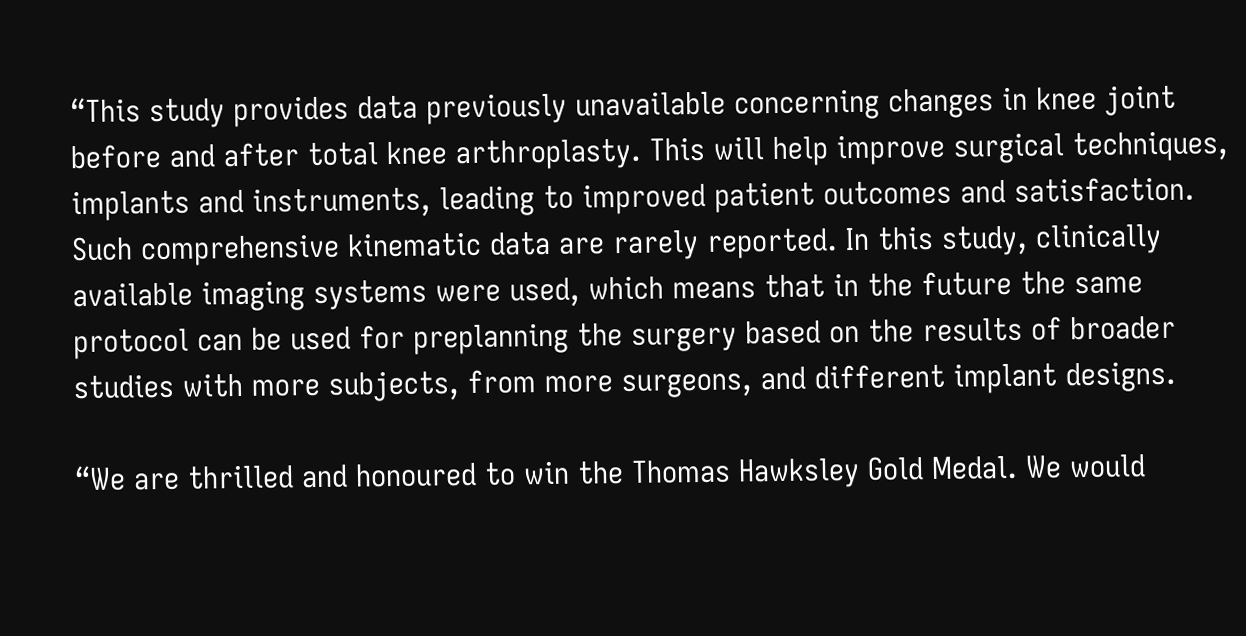“This study provides data previously unavailable concerning changes in knee joint before and after total knee arthroplasty. This will help improve surgical techniques, implants and instruments, leading to improved patient outcomes and satisfaction.  Such comprehensive kinematic data are rarely reported. In this study, clinically available imaging systems were used, which means that in the future the same protocol can be used for preplanning the surgery based on the results of broader studies with more subjects, from more surgeons, and different implant designs.

“We are thrilled and honoured to win the Thomas Hawksley Gold Medal. We would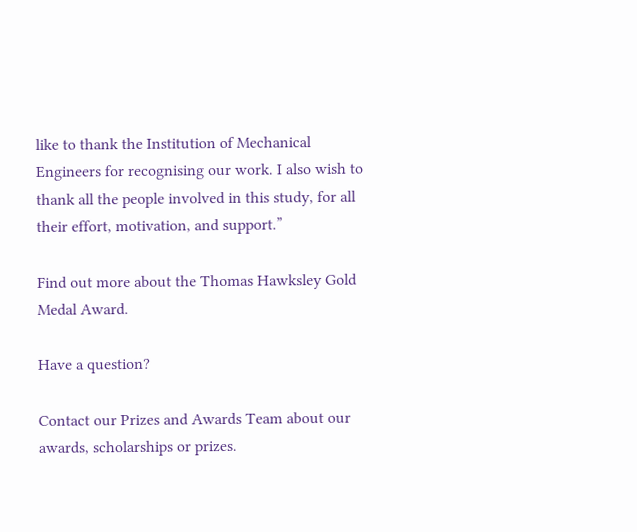like to thank the Institution of Mechanical Engineers for recognising our work. I also wish to thank all the people involved in this study, for all their effort, motivation, and support.”

Find out more about the Thomas Hawksley Gold Medal Award.

Have a question?

Contact our Prizes and Awards Team about our awards, scholarships or prizes.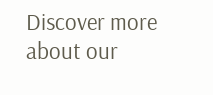Discover more about our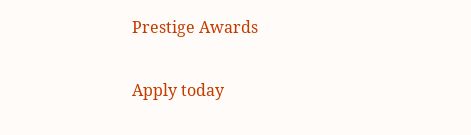Prestige Awards

Apply today